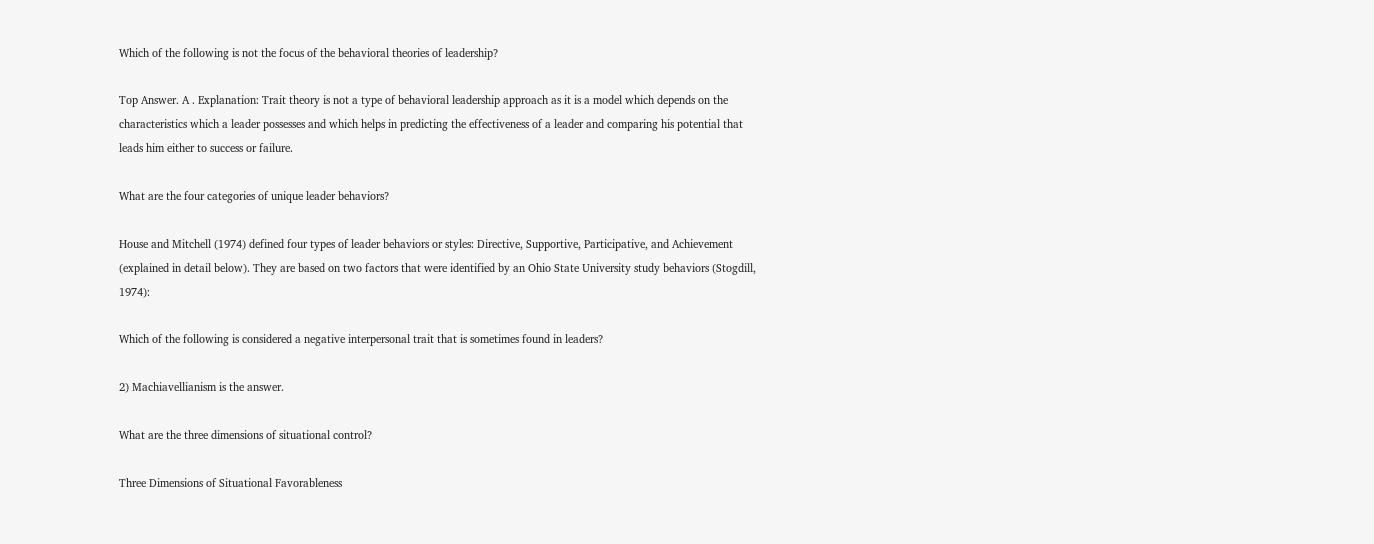Which of the following is not the focus of the behavioral theories of leadership?

Top Answer. A . Explanation: Trait theory is not a type of behavioral leadership approach as it is a model which depends on the characteristics which a leader possesses and which helps in predicting the effectiveness of a leader and comparing his potential that leads him either to success or failure.

What are the four categories of unique leader behaviors?

House and Mitchell (1974) defined four types of leader behaviors or styles: Directive, Supportive, Participative, and Achievement (explained in detail below). They are based on two factors that were identified by an Ohio State University study behaviors (Stogdill, 1974):

Which of the following is considered a negative interpersonal trait that is sometimes found in leaders?

2) Machiavellianism is the answer.

What are the three dimensions of situational control?

Three Dimensions of Situational Favorableness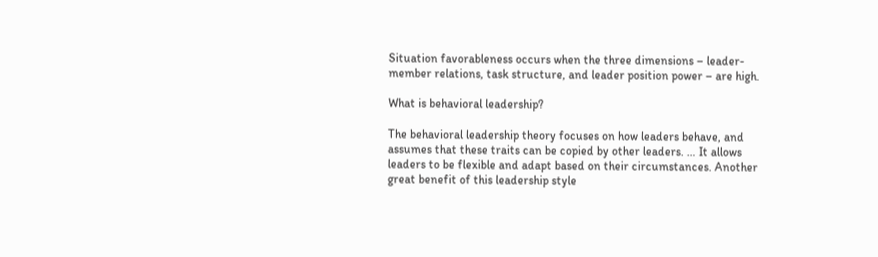Situation favorableness occurs when the three dimensions – leader-member relations, task structure, and leader position power – are high.

What is behavioral leadership?

The behavioral leadership theory focuses on how leaders behave, and assumes that these traits can be copied by other leaders. … It allows leaders to be flexible and adapt based on their circumstances. Another great benefit of this leadership style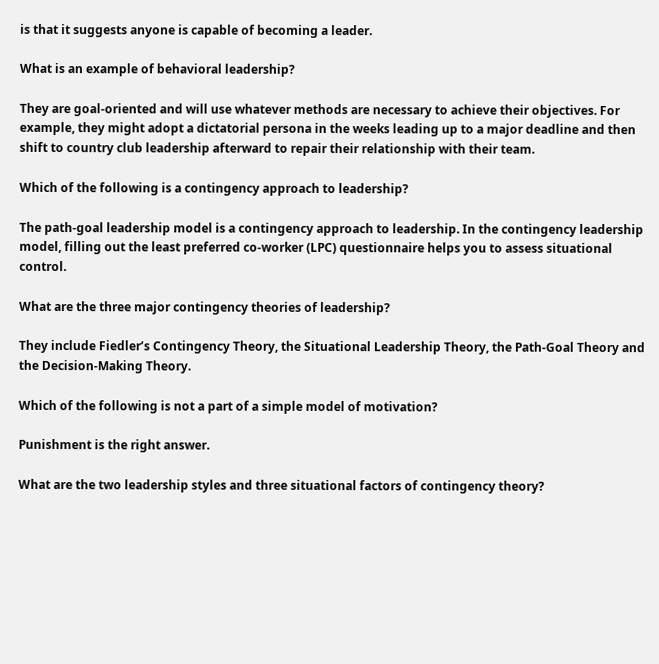is that it suggests anyone is capable of becoming a leader.

What is an example of behavioral leadership?

They are goal-oriented and will use whatever methods are necessary to achieve their objectives. For example, they might adopt a dictatorial persona in the weeks leading up to a major deadline and then shift to country club leadership afterward to repair their relationship with their team.

Which of the following is a contingency approach to leadership?

The path-goal leadership model is a contingency approach to leadership. In the contingency leadership model, filling out the least preferred co-worker (LPC) questionnaire helps you to assess situational control.

What are the three major contingency theories of leadership?

They include Fiedler’s Contingency Theory, the Situational Leadership Theory, the Path-Goal Theory and the Decision-Making Theory.

Which of the following is not a part of a simple model of motivation?

Punishment is the right answer.

What are the two leadership styles and three situational factors of contingency theory?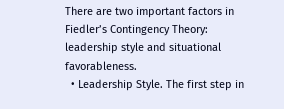There are two important factors in Fiedler’s Contingency Theory: leadership style and situational favorableness.
  • Leadership Style. The first step in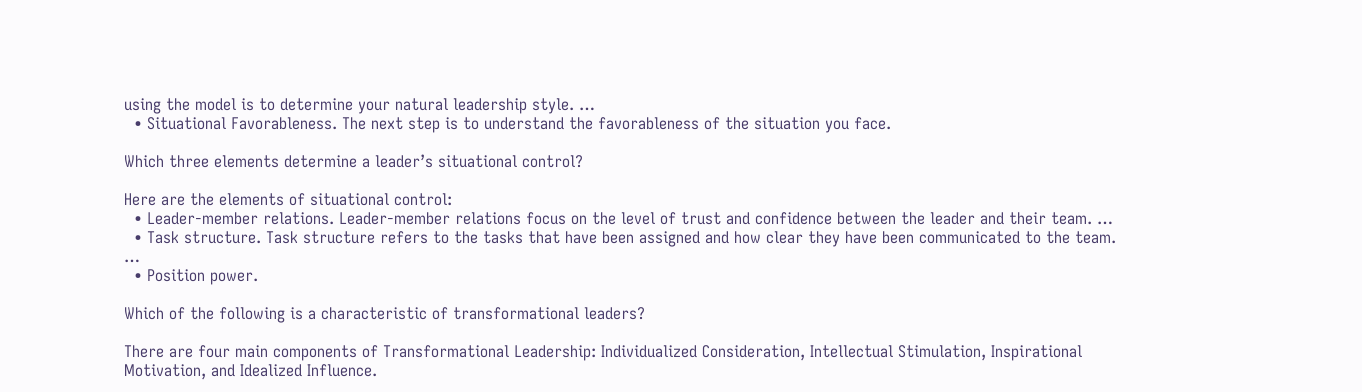using the model is to determine your natural leadership style. …
  • Situational Favorableness. The next step is to understand the favorableness of the situation you face.

Which three elements determine a leader’s situational control?

Here are the elements of situational control:
  • Leader-member relations. Leader-member relations focus on the level of trust and confidence between the leader and their team. …
  • Task structure. Task structure refers to the tasks that have been assigned and how clear they have been communicated to the team. …
  • Position power.

Which of the following is a characteristic of transformational leaders?

There are four main components of Transformational Leadership: Individualized Consideration, Intellectual Stimulation, Inspirational Motivation, and Idealized Influence.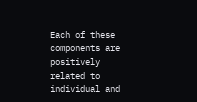Each of these components are positively related to individual and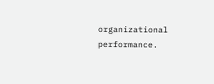organizational performance.